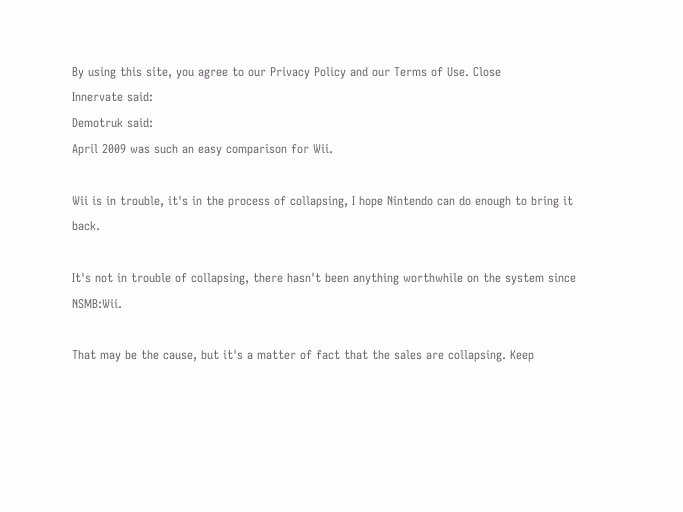By using this site, you agree to our Privacy Policy and our Terms of Use. Close
Innervate said:
Demotruk said:
April 2009 was such an easy comparison for Wii.

Wii is in trouble, it's in the process of collapsing, I hope Nintendo can do enough to bring it back.

It's not in trouble of collapsing, there hasn't been anything worthwhile on the system since NSMB:Wii.

That may be the cause, but it's a matter of fact that the sales are collapsing. Keep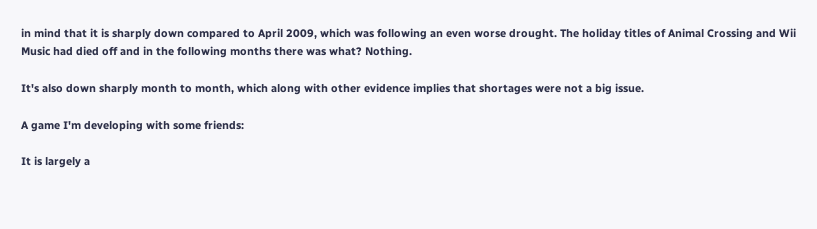in mind that it is sharply down compared to April 2009, which was following an even worse drought. The holiday titles of Animal Crossing and Wii Music had died off and in the following months there was what? Nothing.

It's also down sharply month to month, which along with other evidence implies that shortages were not a big issue.

A game I'm developing with some friends:

It is largely a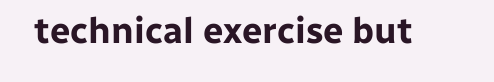technical exercise but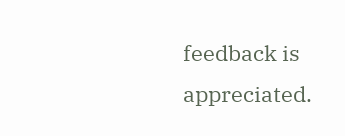feedback is appreciated.